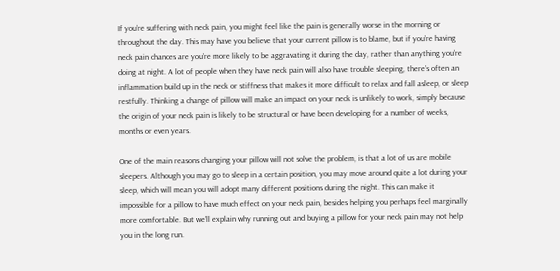If you’re suffering with neck pain, you might feel like the pain is generally worse in the morning or throughout the day. This may have you believe that your current pillow is to blame, but if you’re having neck pain chances are you’re more likely to be aggravating it during the day, rather than anything you’re doing at night. A lot of people when they have neck pain will also have trouble sleeping, there’s often an inflammation build up in the neck or stiffness that makes it more difficult to relax and fall asleep, or sleep restfully. Thinking a change of pillow will make an impact on your neck is unlikely to work, simply because the origin of your neck pain is likely to be structural or have been developing for a number of weeks, months or even years.

One of the main reasons changing your pillow will not solve the problem, is that a lot of us are mobile sleepers. Although you may go to sleep in a certain position, you may move around quite a lot during your sleep, which will mean you will adopt many different positions during the night. This can make it impossible for a pillow to have much effect on your neck pain, besides helping you perhaps feel marginally more comfortable. But we’ll explain why running out and buying a pillow for your neck pain may not help you in the long run.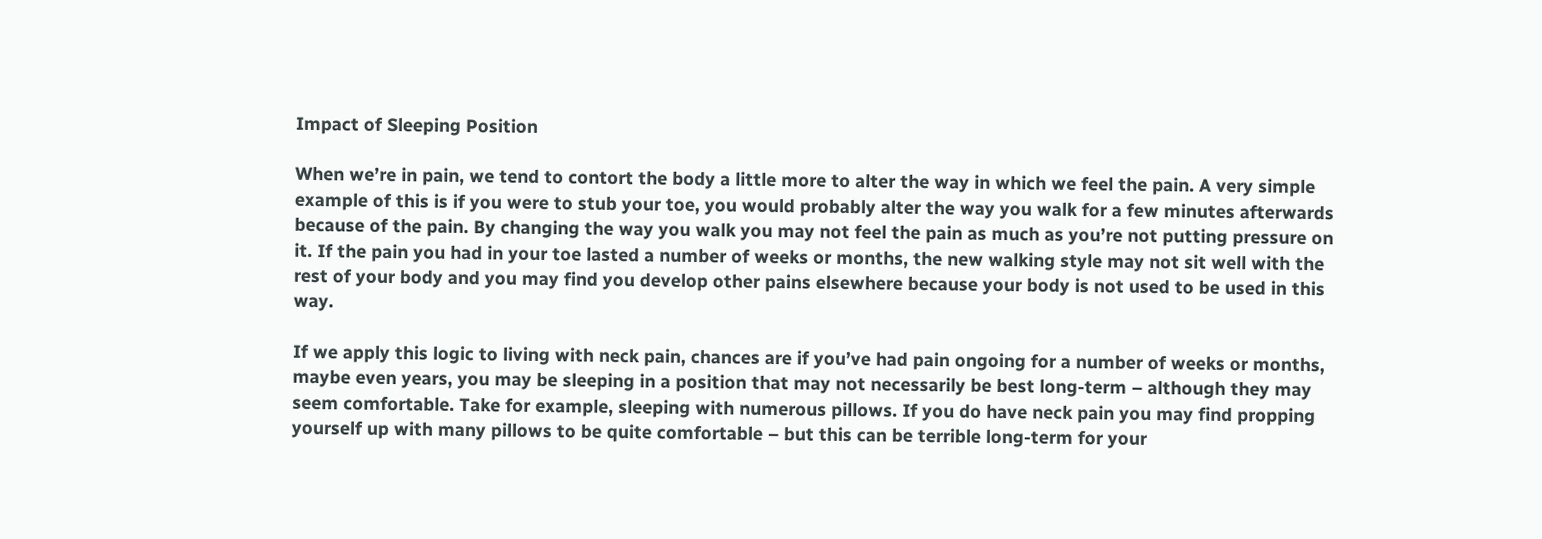Impact of Sleeping Position

When we’re in pain, we tend to contort the body a little more to alter the way in which we feel the pain. A very simple example of this is if you were to stub your toe, you would probably alter the way you walk for a few minutes afterwards because of the pain. By changing the way you walk you may not feel the pain as much as you’re not putting pressure on it. If the pain you had in your toe lasted a number of weeks or months, the new walking style may not sit well with the rest of your body and you may find you develop other pains elsewhere because your body is not used to be used in this way.

If we apply this logic to living with neck pain, chances are if you’ve had pain ongoing for a number of weeks or months, maybe even years, you may be sleeping in a position that may not necessarily be best long-term – although they may seem comfortable. Take for example, sleeping with numerous pillows. If you do have neck pain you may find propping yourself up with many pillows to be quite comfortable – but this can be terrible long-term for your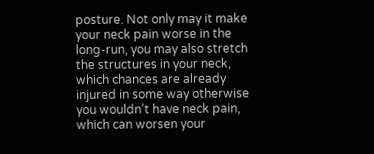posture. Not only may it make your neck pain worse in the long-run, you may also stretch the structures in your neck, which chances are already injured in some way otherwise you wouldn’t have neck pain, which can worsen your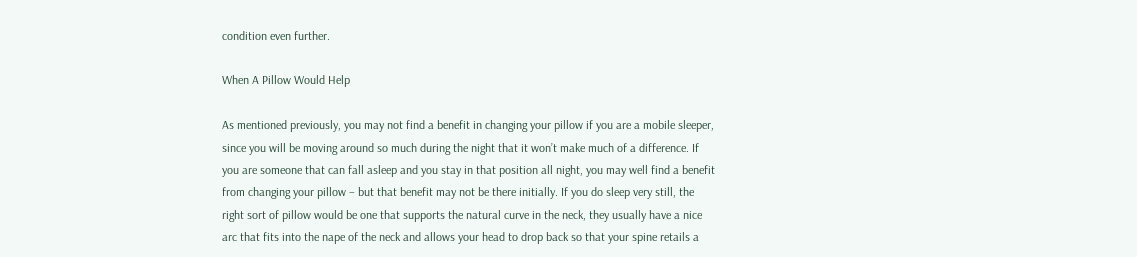condition even further.

When A Pillow Would Help

As mentioned previously, you may not find a benefit in changing your pillow if you are a mobile sleeper, since you will be moving around so much during the night that it won’t make much of a difference. If you are someone that can fall asleep and you stay in that position all night, you may well find a benefit from changing your pillow – but that benefit may not be there initially. If you do sleep very still, the right sort of pillow would be one that supports the natural curve in the neck, they usually have a nice arc that fits into the nape of the neck and allows your head to drop back so that your spine retails a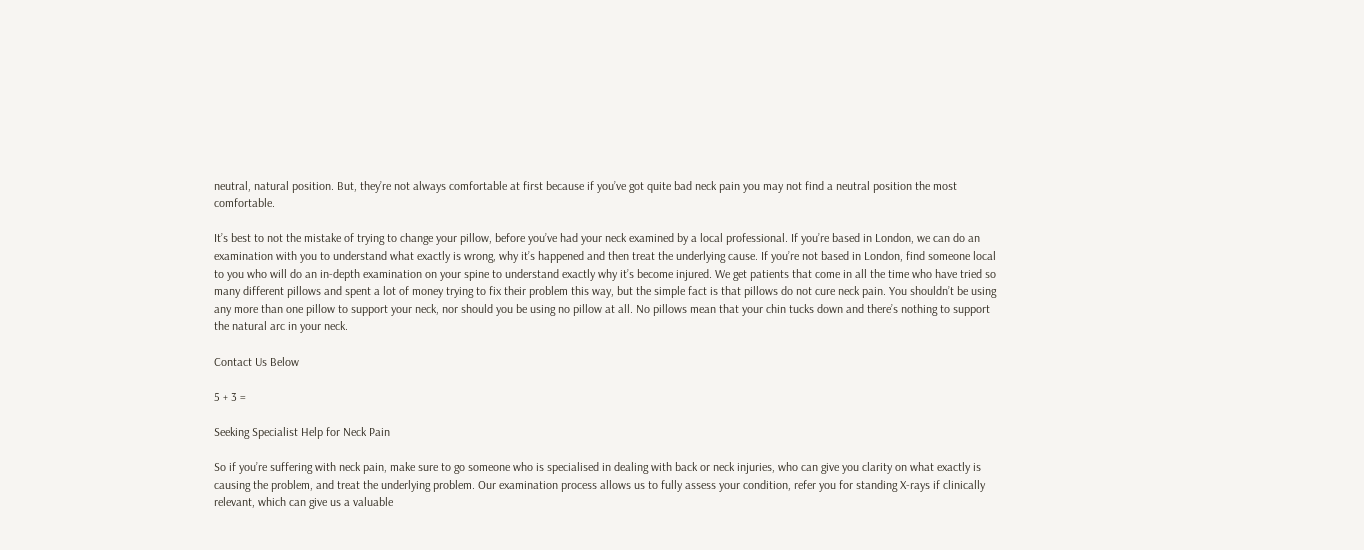neutral, natural position. But, they’re not always comfortable at first because if you’ve got quite bad neck pain you may not find a neutral position the most comfortable.

It’s best to not the mistake of trying to change your pillow, before you’ve had your neck examined by a local professional. If you’re based in London, we can do an examination with you to understand what exactly is wrong, why it’s happened and then treat the underlying cause. If you’re not based in London, find someone local to you who will do an in-depth examination on your spine to understand exactly why it’s become injured. We get patients that come in all the time who have tried so many different pillows and spent a lot of money trying to fix their problem this way, but the simple fact is that pillows do not cure neck pain. You shouldn’t be using any more than one pillow to support your neck, nor should you be using no pillow at all. No pillows mean that your chin tucks down and there’s nothing to support the natural arc in your neck.

Contact Us Below

5 + 3 =

Seeking Specialist Help for Neck Pain

So if you’re suffering with neck pain, make sure to go someone who is specialised in dealing with back or neck injuries, who can give you clarity on what exactly is causing the problem, and treat the underlying problem. Our examination process allows us to fully assess your condition, refer you for standing X-rays if clinically relevant, which can give us a valuable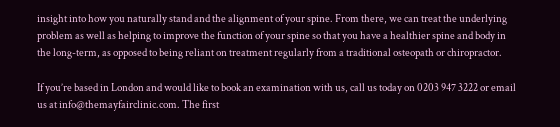insight into how you naturally stand and the alignment of your spine. From there, we can treat the underlying problem as well as helping to improve the function of your spine so that you have a healthier spine and body in the long-term, as opposed to being reliant on treatment regularly from a traditional osteopath or chiropractor.

If you’re based in London and would like to book an examination with us, call us today on 0203 947 3222 or email us at info@themayfairclinic.com. The first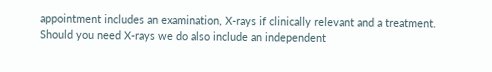appointment includes an examination, X-rays if clinically relevant and a treatment. Should you need X-rays we do also include an independent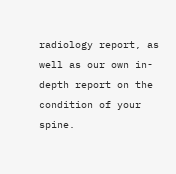radiology report, as well as our own in-depth report on the condition of your spine.